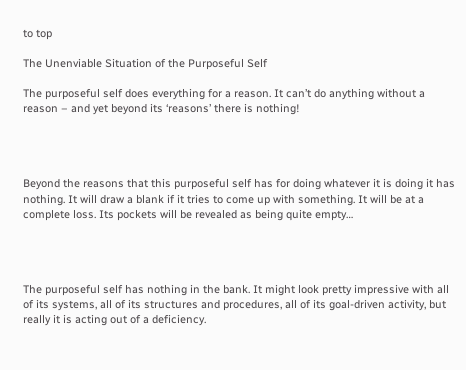to top

The Unenviable Situation of the Purposeful Self

The purposeful self does everything for a reason. It can’t do anything without a reason – and yet beyond its ‘reasons’ there is nothing!




Beyond the reasons that this purposeful self has for doing whatever it is doing it has nothing. It will draw a blank if it tries to come up with something. It will be at a complete loss. Its pockets will be revealed as being quite empty…




The purposeful self has nothing in the bank. It might look pretty impressive with all of its systems, all of its structures and procedures, all of its goal-driven activity, but really it is acting out of a deficiency.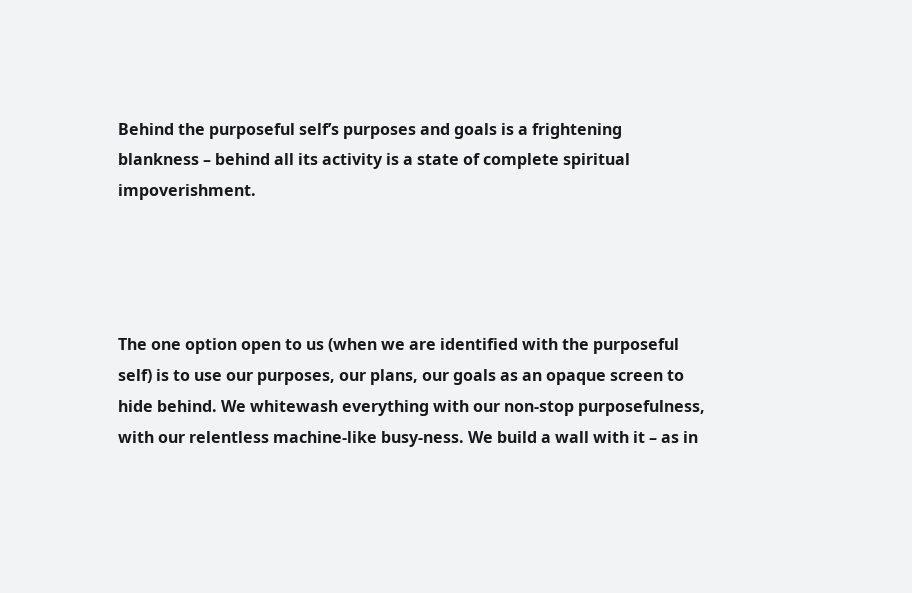Behind the purposeful self’s purposes and goals is a frightening blankness – behind all its activity is a state of complete spiritual impoverishment.




The one option open to us (when we are identified with the purposeful self) is to use our purposes, our plans, our goals as an opaque screen to hide behind. We whitewash everything with our non-stop purposefulness, with our relentless machine-like busy-ness. We build a wall with it – as in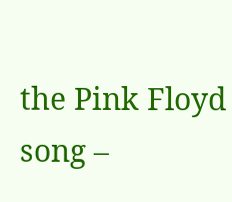the Pink Floyd song –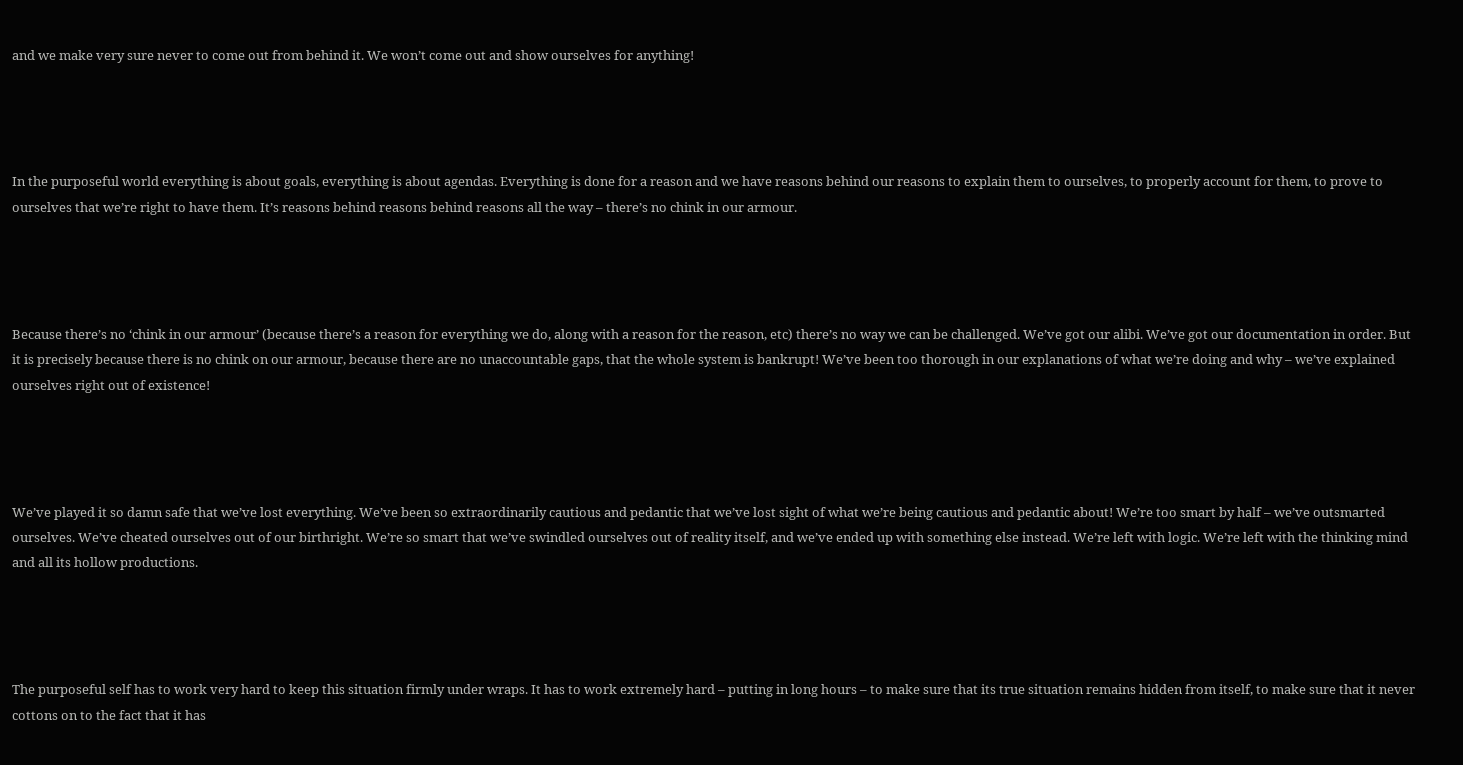and we make very sure never to come out from behind it. We won’t come out and show ourselves for anything!




In the purposeful world everything is about goals, everything is about agendas. Everything is done for a reason and we have reasons behind our reasons to explain them to ourselves, to properly account for them, to prove to ourselves that we’re right to have them. It’s reasons behind reasons behind reasons all the way – there’s no chink in our armour.




Because there’s no ‘chink in our armour’ (because there’s a reason for everything we do, along with a reason for the reason, etc) there’s no way we can be challenged. We’ve got our alibi. We’ve got our documentation in order. But it is precisely because there is no chink on our armour, because there are no unaccountable gaps, that the whole system is bankrupt! We’ve been too thorough in our explanations of what we’re doing and why – we’ve explained ourselves right out of existence!




We’ve played it so damn safe that we’ve lost everything. We’ve been so extraordinarily cautious and pedantic that we’ve lost sight of what we’re being cautious and pedantic about! We’re too smart by half – we’ve outsmarted ourselves. We’ve cheated ourselves out of our birthright. We’re so smart that we’ve swindled ourselves out of reality itself, and we’ve ended up with something else instead. We’re left with logic. We’re left with the thinking mind and all its hollow productions.




The purposeful self has to work very hard to keep this situation firmly under wraps. It has to work extremely hard – putting in long hours – to make sure that its true situation remains hidden from itself, to make sure that it never cottons on to the fact that it has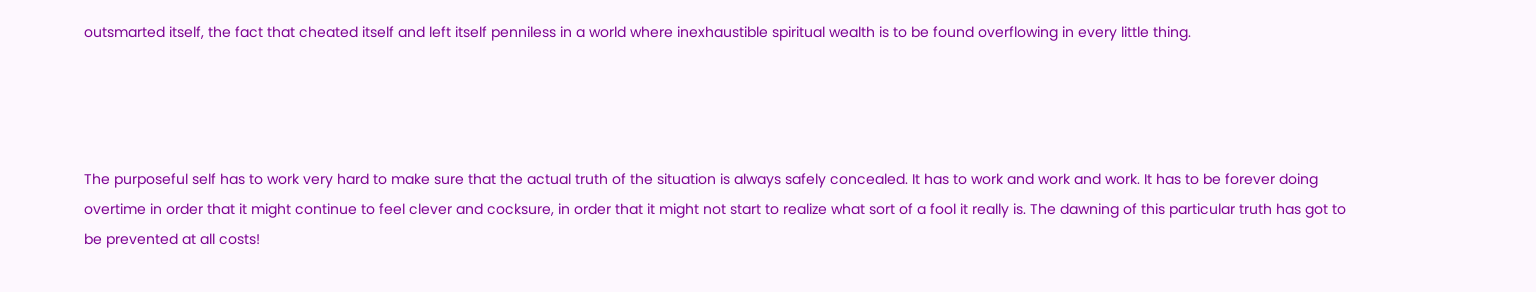outsmarted itself, the fact that cheated itself and left itself penniless in a world where inexhaustible spiritual wealth is to be found overflowing in every little thing.




The purposeful self has to work very hard to make sure that the actual truth of the situation is always safely concealed. It has to work and work and work. It has to be forever doing overtime in order that it might continue to feel clever and cocksure, in order that it might not start to realize what sort of a fool it really is. The dawning of this particular truth has got to be prevented at all costs!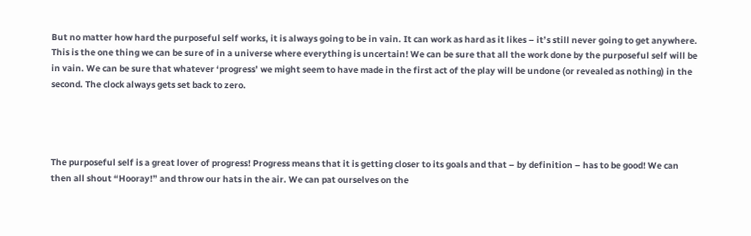But no matter how hard the purposeful self works, it is always going to be in vain. It can work as hard as it likes – it’s still never going to get anywhere. This is the one thing we can be sure of in a universe where everything is uncertain! We can be sure that all the work done by the purposeful self will be in vain. We can be sure that whatever ‘progress’ we might seem to have made in the first act of the play will be undone (or revealed as nothing) in the second. The clock always gets set back to zero.




The purposeful self is a great lover of progress! Progress means that it is getting closer to its goals and that – by definition – has to be good! We can then all shout “Hooray!” and throw our hats in the air. We can pat ourselves on the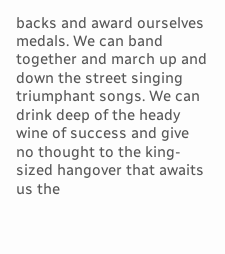backs and award ourselves medals. We can band together and march up and down the street singing triumphant songs. We can drink deep of the heady wine of success and give no thought to the king-sized hangover that awaits us the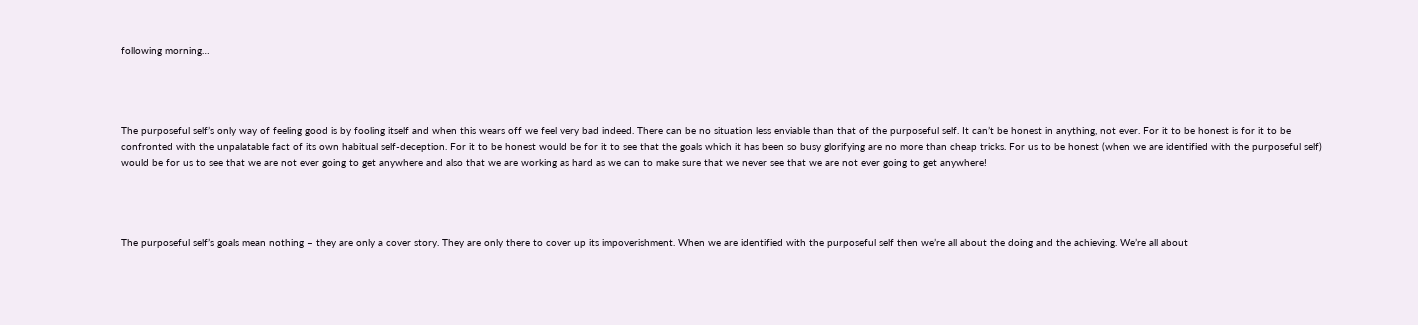following morning…




The purposeful self’s only way of feeling good is by fooling itself and when this wears off we feel very bad indeed. There can be no situation less enviable than that of the purposeful self. It can’t be honest in anything, not ever. For it to be honest is for it to be confronted with the unpalatable fact of its own habitual self-deception. For it to be honest would be for it to see that the goals which it has been so busy glorifying are no more than cheap tricks. For us to be honest (when we are identified with the purposeful self) would be for us to see that we are not ever going to get anywhere and also that we are working as hard as we can to make sure that we never see that we are not ever going to get anywhere!




The purposeful self’s goals mean nothing – they are only a cover story. They are only there to cover up its impoverishment. When we are identified with the purposeful self then we’re all about the doing and the achieving. We’re all about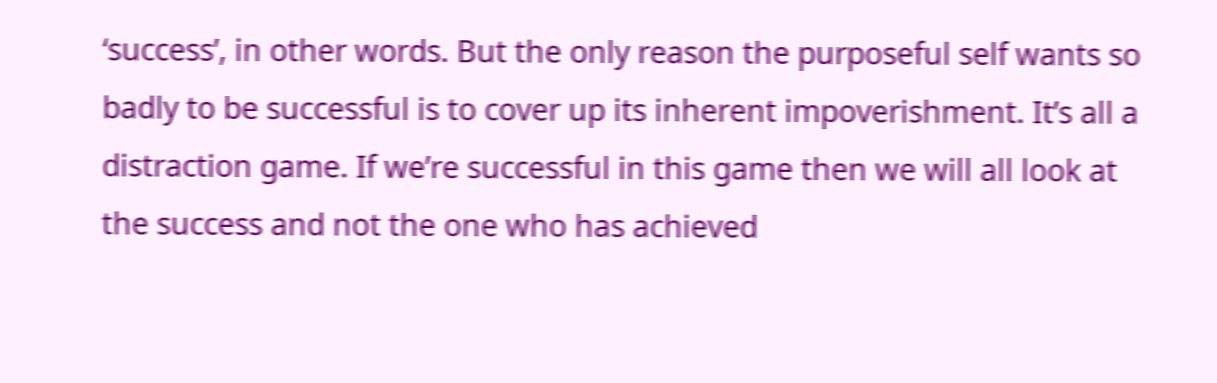‘success’, in other words. But the only reason the purposeful self wants so badly to be successful is to cover up its inherent impoverishment. It’s all a distraction game. If we’re successful in this game then we will all look at the success and not the one who has achieved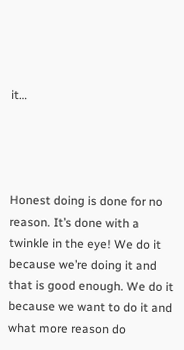it…




Honest doing is done for no reason. It’s done with a twinkle in the eye! We do it because we’re doing it and that is good enough. We do it because we want to do it and what more reason do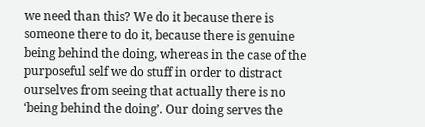we need than this? We do it because there is someone there to do it, because there is genuine being behind the doing, whereas in the case of the purposeful self we do stuff in order to distract ourselves from seeing that actually there is no ‘being behind the doing’. Our doing serves the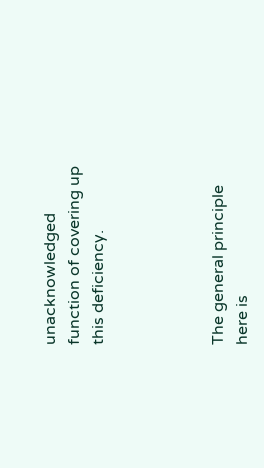unacknowledged function of covering up this deficiency.




The general principle here is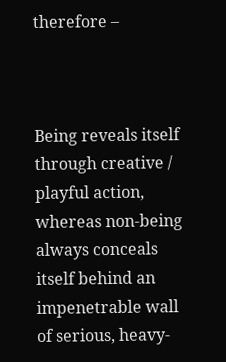therefore –



Being reveals itself through creative / playful action, whereas non-being always conceals itself behind an impenetrable wall of serious, heavy-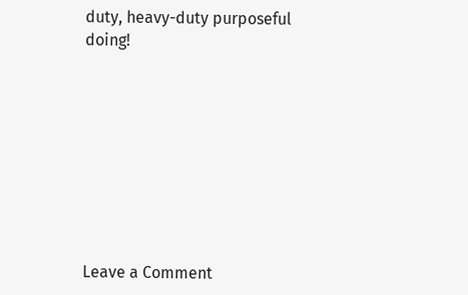duty, heavy-duty purposeful doing!









Leave a Comment